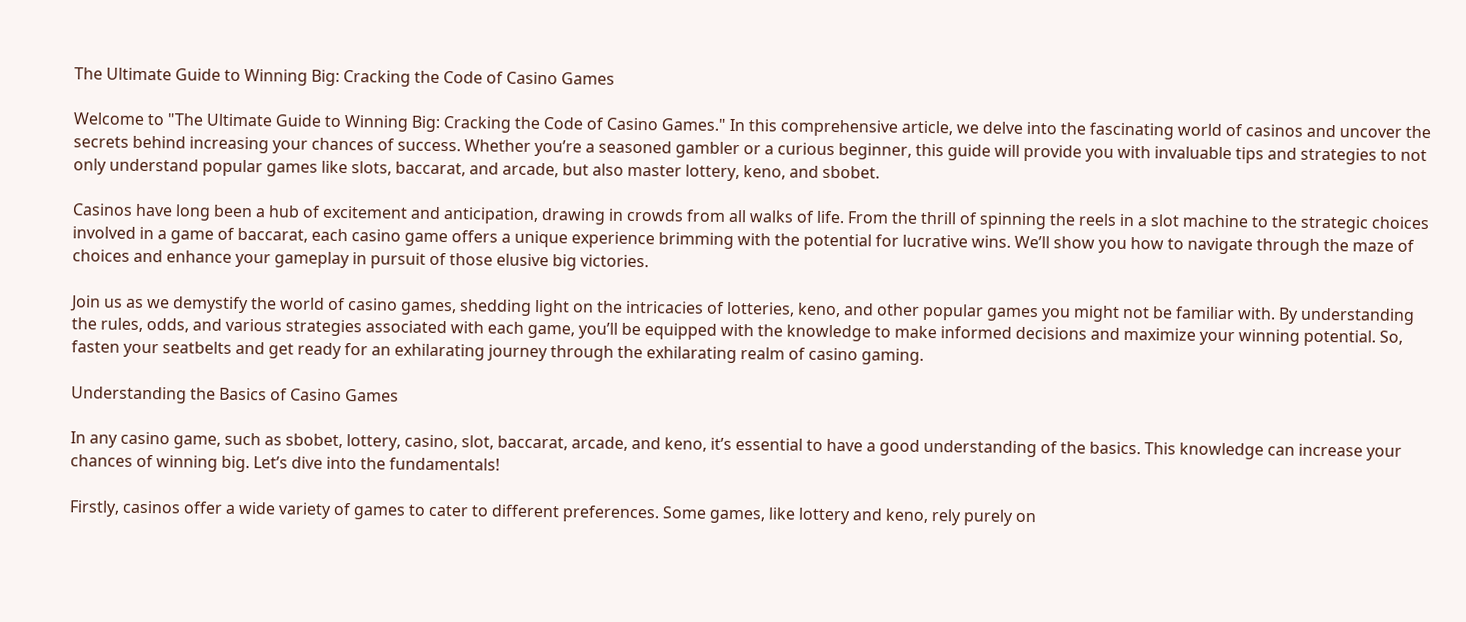The Ultimate Guide to Winning Big: Cracking the Code of Casino Games

Welcome to "The Ultimate Guide to Winning Big: Cracking the Code of Casino Games." In this comprehensive article, we delve into the fascinating world of casinos and uncover the secrets behind increasing your chances of success. Whether you’re a seasoned gambler or a curious beginner, this guide will provide you with invaluable tips and strategies to not only understand popular games like slots, baccarat, and arcade, but also master lottery, keno, and sbobet.

Casinos have long been a hub of excitement and anticipation, drawing in crowds from all walks of life. From the thrill of spinning the reels in a slot machine to the strategic choices involved in a game of baccarat, each casino game offers a unique experience brimming with the potential for lucrative wins. We’ll show you how to navigate through the maze of choices and enhance your gameplay in pursuit of those elusive big victories.

Join us as we demystify the world of casino games, shedding light on the intricacies of lotteries, keno, and other popular games you might not be familiar with. By understanding the rules, odds, and various strategies associated with each game, you’ll be equipped with the knowledge to make informed decisions and maximize your winning potential. So, fasten your seatbelts and get ready for an exhilarating journey through the exhilarating realm of casino gaming.

Understanding the Basics of Casino Games

In any casino game, such as sbobet, lottery, casino, slot, baccarat, arcade, and keno, it’s essential to have a good understanding of the basics. This knowledge can increase your chances of winning big. Let’s dive into the fundamentals!

Firstly, casinos offer a wide variety of games to cater to different preferences. Some games, like lottery and keno, rely purely on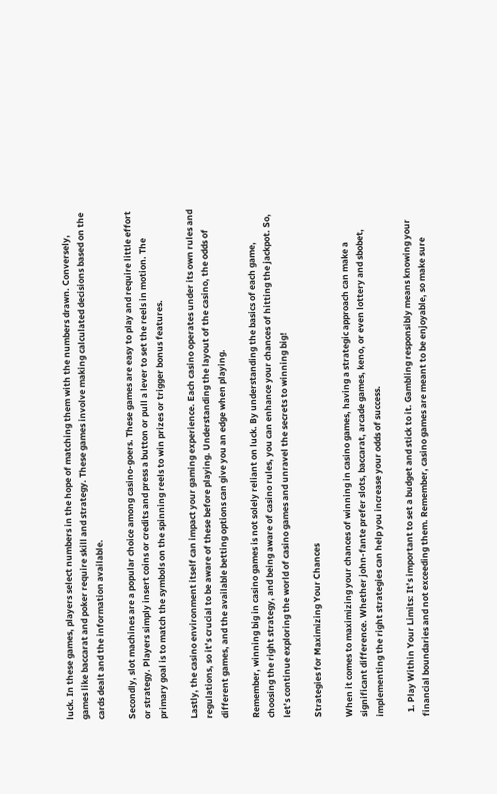luck. In these games, players select numbers in the hope of matching them with the numbers drawn. Conversely, games like baccarat and poker require skill and strategy. These games involve making calculated decisions based on the cards dealt and the information available.

Secondly, slot machines are a popular choice among casino-goers. These games are easy to play and require little effort or strategy. Players simply insert coins or credits and press a button or pull a lever to set the reels in motion. The primary goal is to match the symbols on the spinning reels to win prizes or trigger bonus features.

Lastly, the casino environment itself can impact your gaming experience. Each casino operates under its own rules and regulations, so it’s crucial to be aware of these before playing. Understanding the layout of the casino, the odds of different games, and the available betting options can give you an edge when playing.

Remember, winning big in casino games is not solely reliant on luck. By understanding the basics of each game, choosing the right strategy, and being aware of casino rules, you can enhance your chances of hitting the jackpot. So, let’s continue exploring the world of casino games and unravel the secrets to winning big!

Strategies for Maximizing Your Chances

When it comes to maximizing your chances of winning in casino games, having a strategic approach can make a significant difference. Whether john-fante prefer slots, baccarat, arcade games, keno, or even lottery and sbobet, implementing the right strategies can help you increase your odds of success.

  1. Play Within Your Limits: It’s important to set a budget and stick to it. Gambling responsibly means knowing your financial boundaries and not exceeding them. Remember, casino games are meant to be enjoyable, so make sure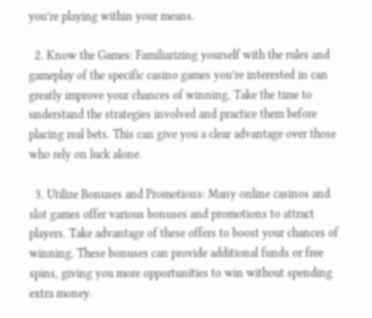you’re playing within your means.

  2. Know the Games: Familiarizing yourself with the rules and gameplay of the specific casino games you’re interested in can greatly improve your chances of winning. Take the time to understand the strategies involved and practice them before placing real bets. This can give you a clear advantage over those who rely on luck alone.

  3. Utilize Bonuses and Promotions: Many online casinos and slot games offer various bonuses and promotions to attract players. Take advantage of these offers to boost your chances of winning. These bonuses can provide additional funds or free spins, giving you more opportunities to win without spending extra money.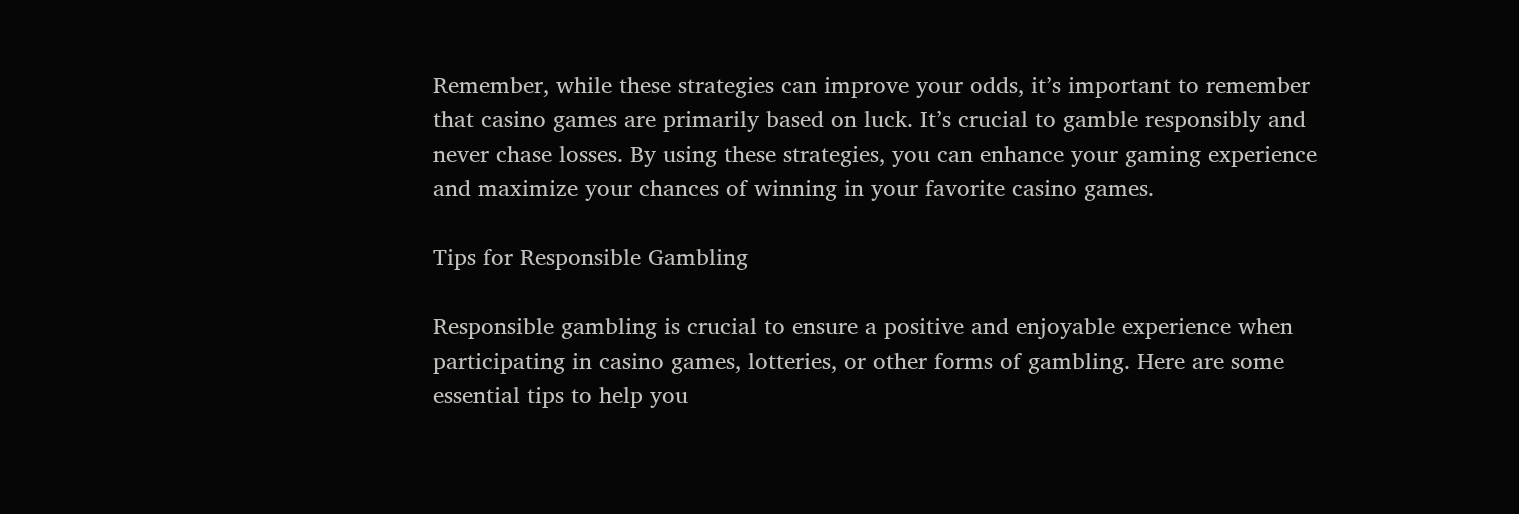Remember, while these strategies can improve your odds, it’s important to remember that casino games are primarily based on luck. It’s crucial to gamble responsibly and never chase losses. By using these strategies, you can enhance your gaming experience and maximize your chances of winning in your favorite casino games.

Tips for Responsible Gambling

Responsible gambling is crucial to ensure a positive and enjoyable experience when participating in casino games, lotteries, or other forms of gambling. Here are some essential tips to help you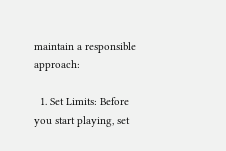maintain a responsible approach:

  1. Set Limits: Before you start playing, set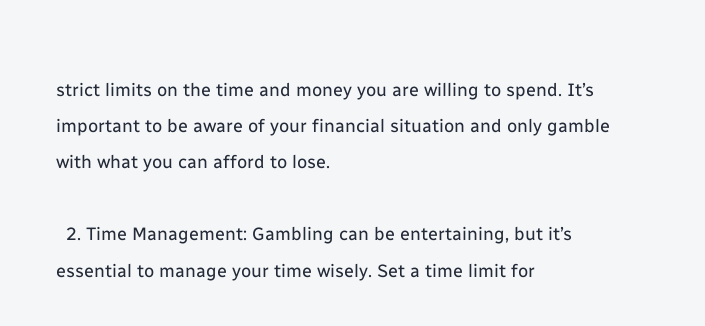strict limits on the time and money you are willing to spend. It’s important to be aware of your financial situation and only gamble with what you can afford to lose.

  2. Time Management: Gambling can be entertaining, but it’s essential to manage your time wisely. Set a time limit for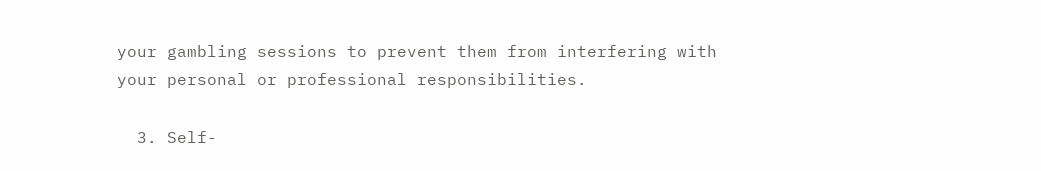your gambling sessions to prevent them from interfering with your personal or professional responsibilities.

  3. Self-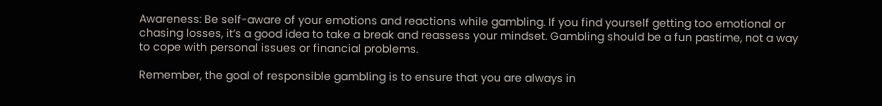Awareness: Be self-aware of your emotions and reactions while gambling. If you find yourself getting too emotional or chasing losses, it’s a good idea to take a break and reassess your mindset. Gambling should be a fun pastime, not a way to cope with personal issues or financial problems.

Remember, the goal of responsible gambling is to ensure that you are always in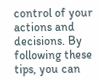control of your actions and decisions. By following these tips, you can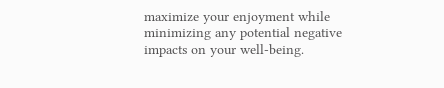maximize your enjoyment while minimizing any potential negative impacts on your well-being.